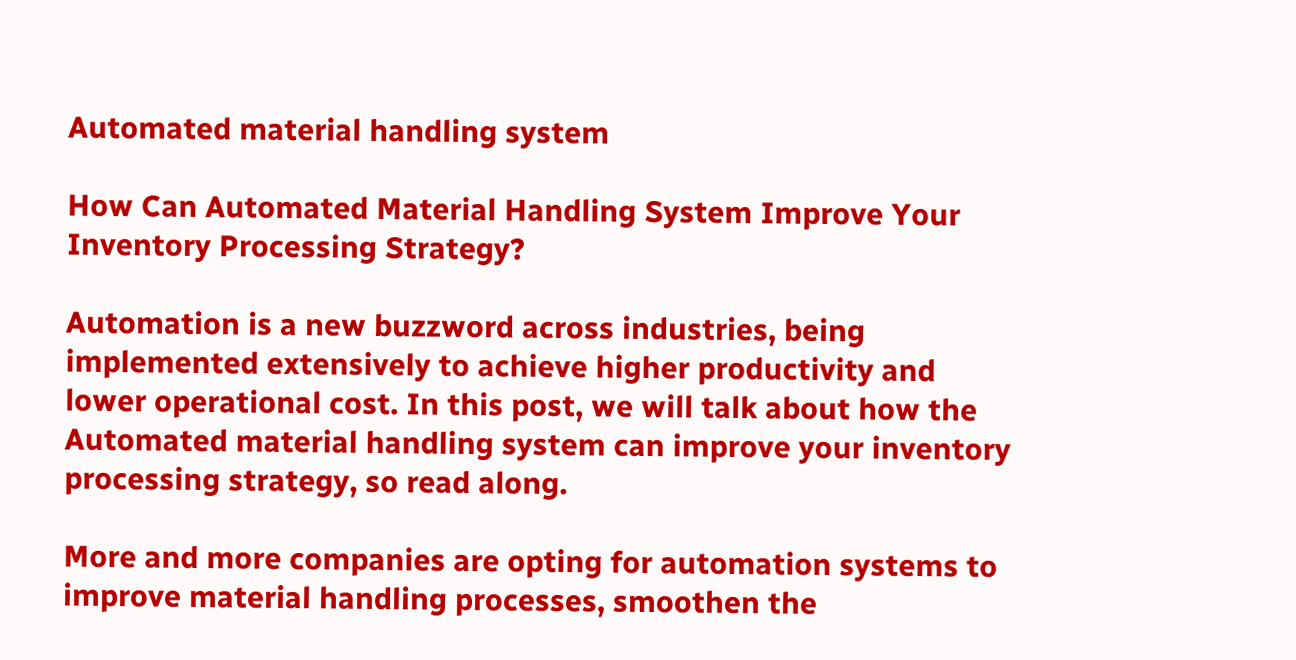Automated material handling system

How Can Automated Material Handling System Improve Your Inventory Processing Strategy?

Automation is a new buzzword across industries, being implemented extensively to achieve higher productivity and lower operational cost. In this post, we will talk about how the Automated material handling system can improve your inventory processing strategy, so read along.

More and more companies are opting for automation systems to improve material handling processes, smoothen the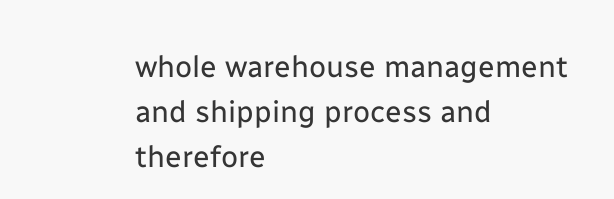whole warehouse management and shipping process and therefore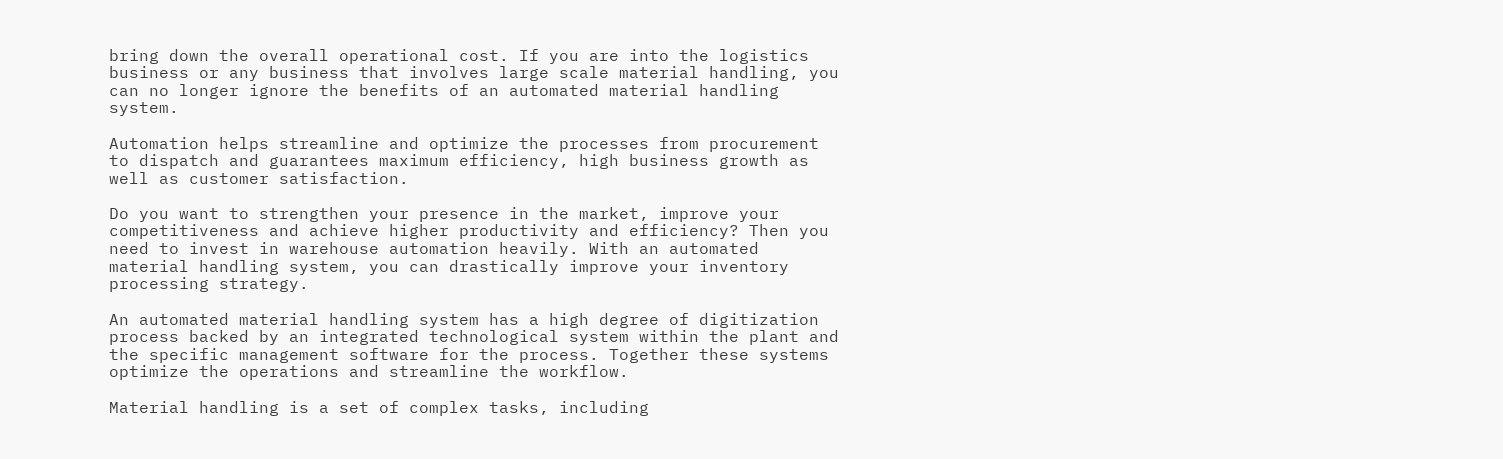bring down the overall operational cost. If you are into the logistics business or any business that involves large scale material handling, you can no longer ignore the benefits of an automated material handling system.

Automation helps streamline and optimize the processes from procurement to dispatch and guarantees maximum efficiency, high business growth as well as customer satisfaction.

Do you want to strengthen your presence in the market, improve your competitiveness and achieve higher productivity and efficiency? Then you need to invest in warehouse automation heavily. With an automated material handling system, you can drastically improve your inventory processing strategy.

An automated material handling system has a high degree of digitization process backed by an integrated technological system within the plant and the specific management software for the process. Together these systems optimize the operations and streamline the workflow.

Material handling is a set of complex tasks, including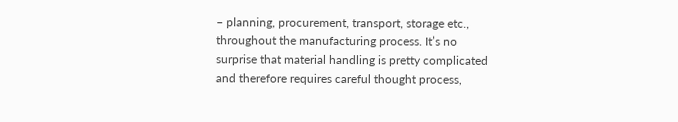– planning, procurement, transport, storage etc., throughout the manufacturing process. It’s no surprise that material handling is pretty complicated and therefore requires careful thought process,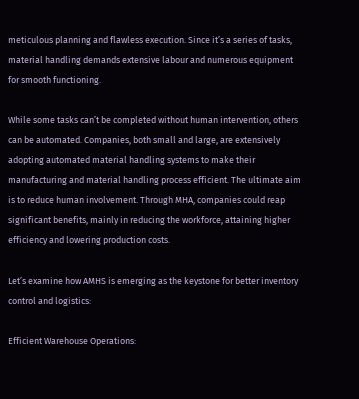meticulous planning and flawless execution. Since it’s a series of tasks, material handling demands extensive labour and numerous equipment for smooth functioning.

While some tasks can’t be completed without human intervention, others can be automated. Companies, both small and large, are extensively adopting automated material handling systems to make their manufacturing and material handling process efficient. The ultimate aim is to reduce human involvement. Through MHA, companies could reap significant benefits, mainly in reducing the workforce, attaining higher efficiency and lowering production costs.

Let’s examine how AMHS is emerging as the keystone for better inventory control and logistics:

Efficient Warehouse Operations: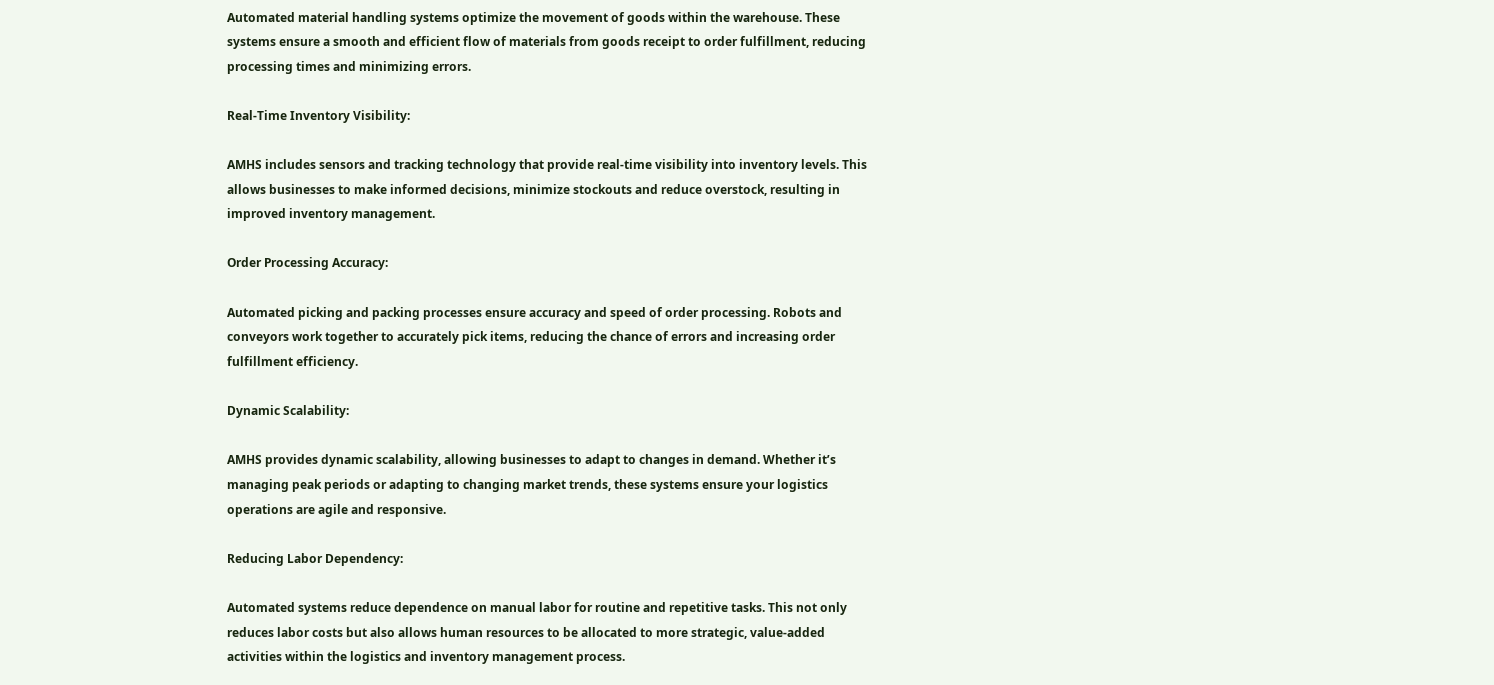Automated material handling systems optimize the movement of goods within the warehouse. These systems ensure a smooth and efficient flow of materials from goods receipt to order fulfillment, reducing processing times and minimizing errors.

Real-Time Inventory Visibility:

AMHS includes sensors and tracking technology that provide real-time visibility into inventory levels. This allows businesses to make informed decisions, minimize stockouts and reduce overstock, resulting in improved inventory management.

Order Processing Accuracy:

Automated picking and packing processes ensure accuracy and speed of order processing. Robots and conveyors work together to accurately pick items, reducing the chance of errors and increasing order fulfillment efficiency.

Dynamic Scalability:

AMHS provides dynamic scalability, allowing businesses to adapt to changes in demand. Whether it’s managing peak periods or adapting to changing market trends, these systems ensure your logistics operations are agile and responsive.

Reducing Labor Dependency:

Automated systems reduce dependence on manual labor for routine and repetitive tasks. This not only reduces labor costs but also allows human resources to be allocated to more strategic, value-added activities within the logistics and inventory management process.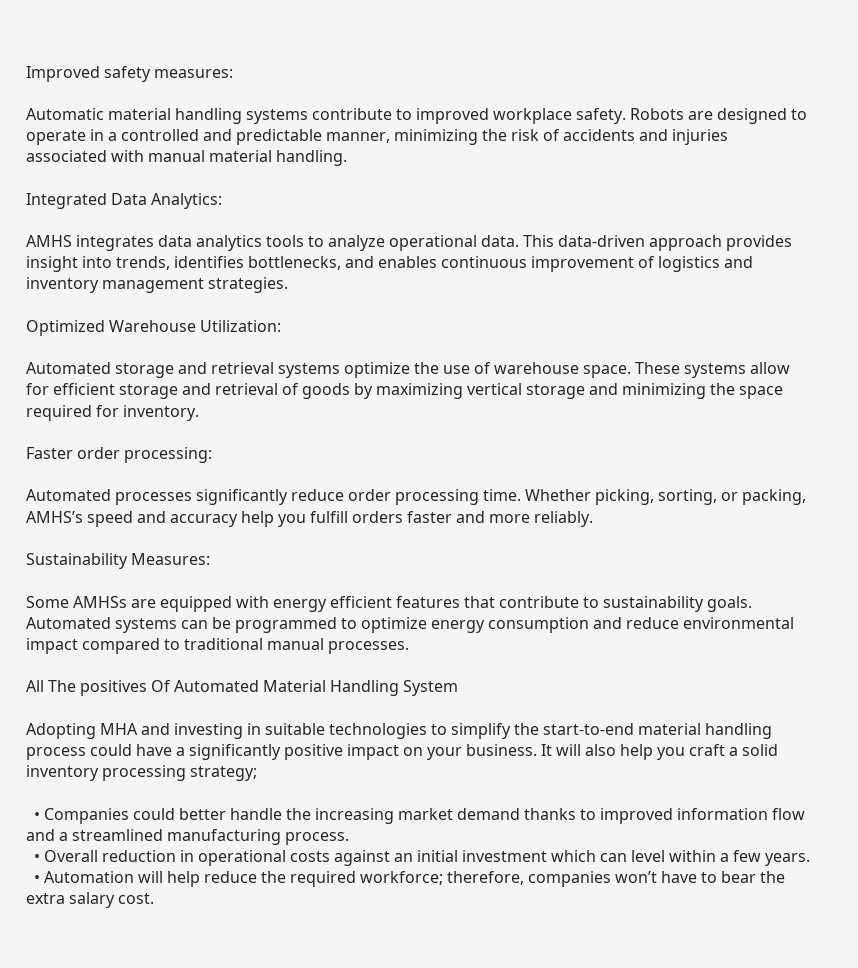Improved safety measures:

Automatic material handling systems contribute to improved workplace safety. Robots are designed to operate in a controlled and predictable manner, minimizing the risk of accidents and injuries associated with manual material handling.

Integrated Data Analytics:

AMHS integrates data analytics tools to analyze operational data. This data-driven approach provides insight into trends, identifies bottlenecks, and enables continuous improvement of logistics and inventory management strategies.

Optimized Warehouse Utilization:

Automated storage and retrieval systems optimize the use of warehouse space. These systems allow for efficient storage and retrieval of goods by maximizing vertical storage and minimizing the space required for inventory.

Faster order processing:

Automated processes significantly reduce order processing time. Whether picking, sorting, or packing, AMHS’s speed and accuracy help you fulfill orders faster and more reliably.

Sustainability Measures:

Some AMHSs are equipped with energy efficient features that contribute to sustainability goals. Automated systems can be programmed to optimize energy consumption and reduce environmental impact compared to traditional manual processes.

All The positives Of Automated Material Handling System

Adopting MHA and investing in suitable technologies to simplify the start-to-end material handling process could have a significantly positive impact on your business. It will also help you craft a solid inventory processing strategy;

  • Companies could better handle the increasing market demand thanks to improved information flow and a streamlined manufacturing process.
  • Overall reduction in operational costs against an initial investment which can level within a few years.
  • Automation will help reduce the required workforce; therefore, companies won’t have to bear the extra salary cost.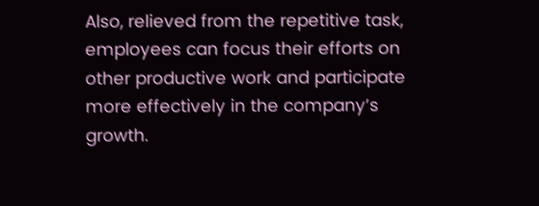Also, relieved from the repetitive task, employees can focus their efforts on other productive work and participate more effectively in the company’s growth.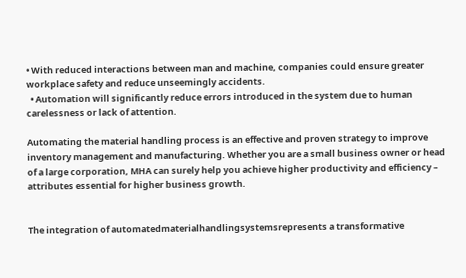• With reduced interactions between man and machine, companies could ensure greater workplace safety and reduce unseemingly accidents.
  • Automation will significantly reduce errors introduced in the system due to human carelessness or lack of attention.

Automating the material handling process is an effective and proven strategy to improve inventory management and manufacturing. Whether you are a small business owner or head of a large corporation, MHA can surely help you achieve higher productivity and efficiency – attributes essential for higher business growth.


The integration of automatedmaterialhandlingsystemsrepresents a transformative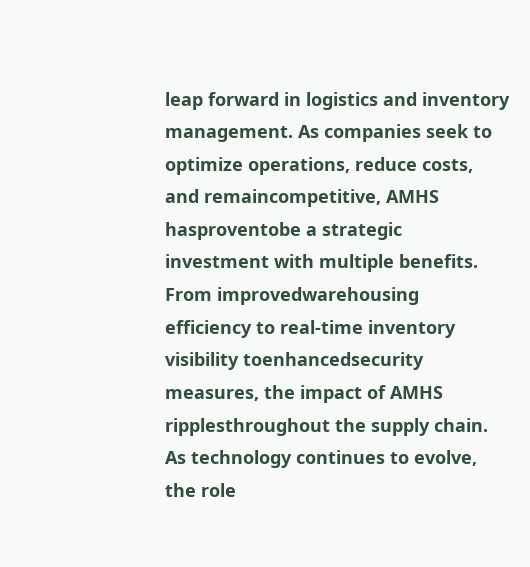leap forward in logistics and inventory management. As companies seek to optimize operations, reduce costs, and remaincompetitive, AMHS hasproventobe a strategic investment with multiple benefits. From improvedwarehousing efficiency to real-time inventory visibility toenhancedsecurity measures, the impact of AMHS ripplesthroughout the supply chain. As technology continues to evolve, the role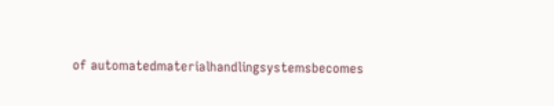of automatedmaterialhandlingsystemsbecomes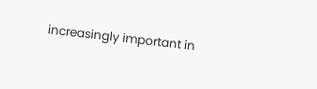increasingly important in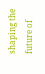shaping the future of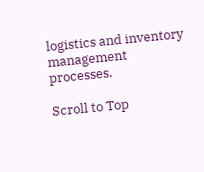logistics and inventory management processes.

Scroll to Top